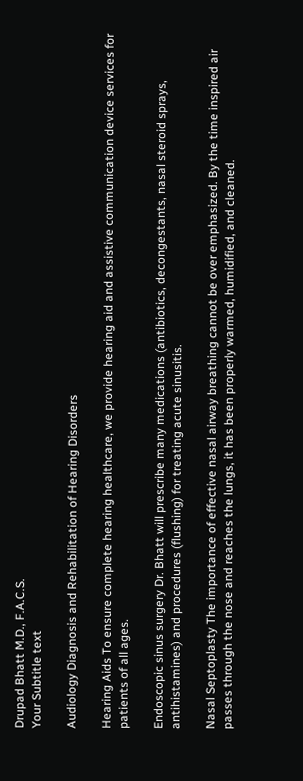Drupad Bhatt M.D., F.A.C.S.
Your Subtitle text

Audiology Diagnosis and Rehabilitation of Hearing Disorders

Hearing Aids To ensure complete hearing healthcare, we provide hearing aid and assistive communication device services for patients of all ages.

Endoscopic sinus surgery Dr. Bhatt will prescribe many medications (antibiotics, decongestants, nasal steroid sprays, antihistamines) and procedures (flushing) for treating acute sinusitis.

Nasal Septoplasty The importance of effective nasal airway breathing cannot be over emphasized. By the time inspired air passes through the nose and reaches the lungs, it has been properly warmed, humidified, and cleaned.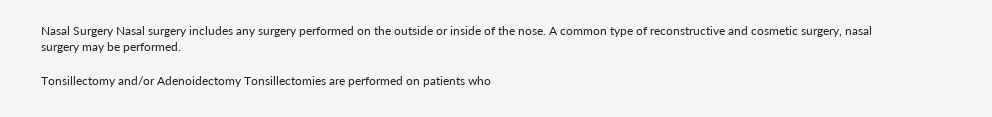Nasal Surgery Nasal surgery includes any surgery performed on the outside or inside of the nose. A common type of reconstructive and cosmetic surgery, nasal surgery may be performed.

Tonsillectomy and/or Adenoidectomy Tonsillectomies are performed on patients who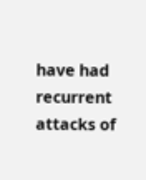have had recurrent attacks of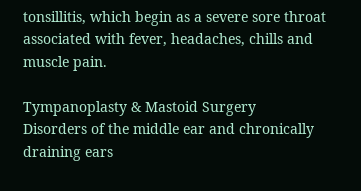tonsillitis, which begin as a severe sore throat associated with fever, headaches, chills and muscle pain.

Tympanoplasty & Mastoid Surgery
Disorders of the middle ear and chronically draining ears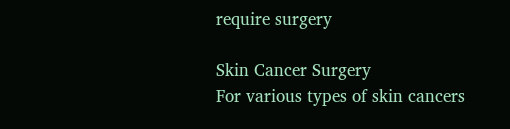require surgery

Skin Cancer Surgery
For various types of skin cancers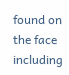found on the face including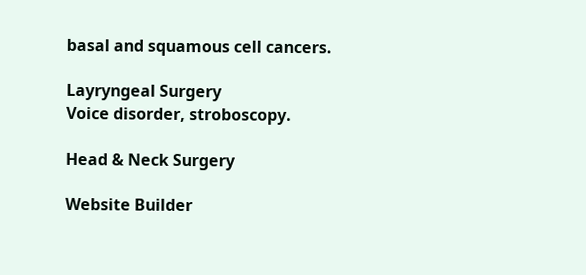basal and squamous cell cancers.

Layryngeal Surgery
Voice disorder, stroboscopy.

Head & Neck Surgery

Website Builder